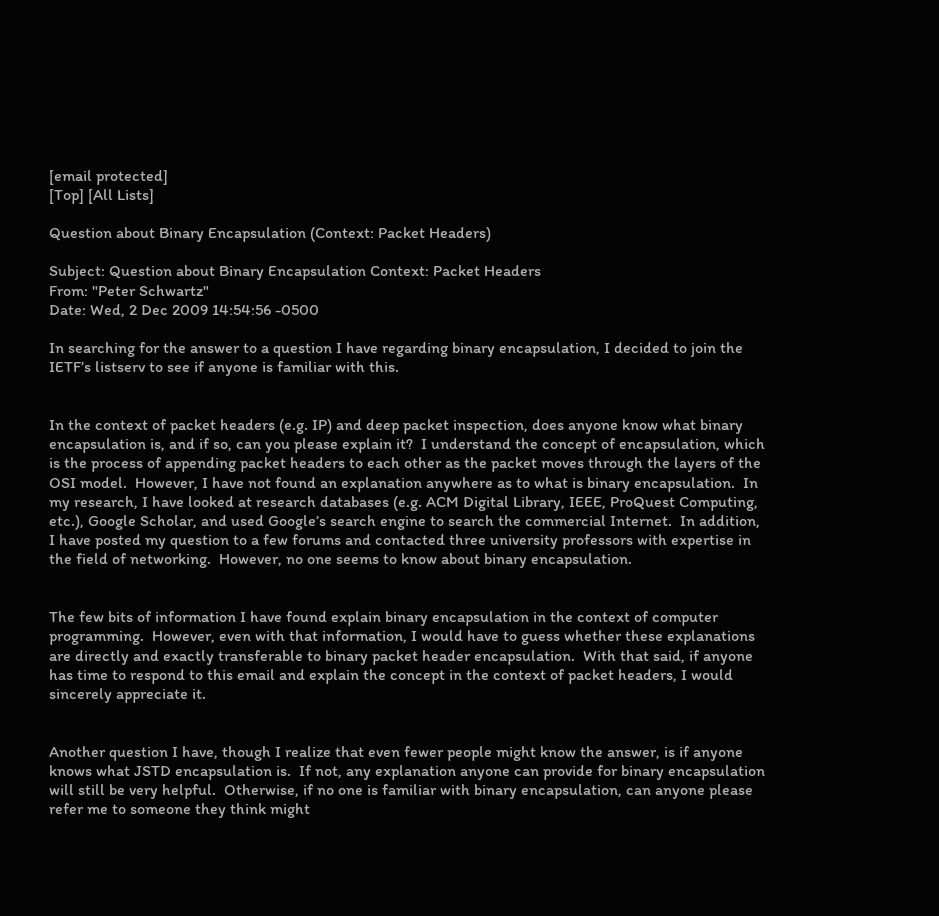[email protected]
[Top] [All Lists]

Question about Binary Encapsulation (Context: Packet Headers)

Subject: Question about Binary Encapsulation Context: Packet Headers
From: "Peter Schwartz"
Date: Wed, 2 Dec 2009 14:54:56 -0500

In searching for the answer to a question I have regarding binary encapsulation, I decided to join the IETF’s listserv to see if anyone is familiar with this.


In the context of packet headers (e.g. IP) and deep packet inspection, does anyone know what binary encapsulation is, and if so, can you please explain it?  I understand the concept of encapsulation, which is the process of appending packet headers to each other as the packet moves through the layers of the OSI model.  However, I have not found an explanation anywhere as to what is binary encapsulation.  In my research, I have looked at research databases (e.g. ACM Digital Library, IEEE, ProQuest Computing, etc.), Google Scholar, and used Google’s search engine to search the commercial Internet.  In addition, I have posted my question to a few forums and contacted three university professors with expertise in the field of networking.  However, no one seems to know about binary encapsulation.


The few bits of information I have found explain binary encapsulation in the context of computer programming.  However, even with that information, I would have to guess whether these explanations are directly and exactly transferable to binary packet header encapsulation.  With that said, if anyone has time to respond to this email and explain the concept in the context of packet headers, I would sincerely appreciate it.


Another question I have, though I realize that even fewer people might know the answer, is if anyone knows what JSTD encapsulation is.  If not, any explanation anyone can provide for binary encapsulation will still be very helpful.  Otherwise, if no one is familiar with binary encapsulation, can anyone please refer me to someone they think might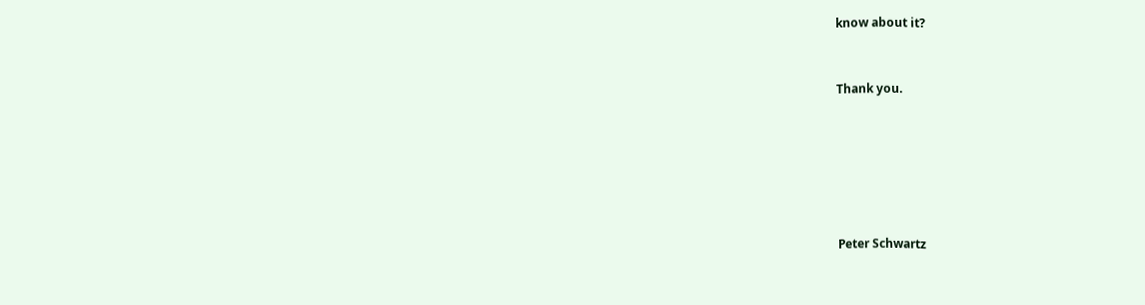know about it?


Thank you.






Peter Schwartz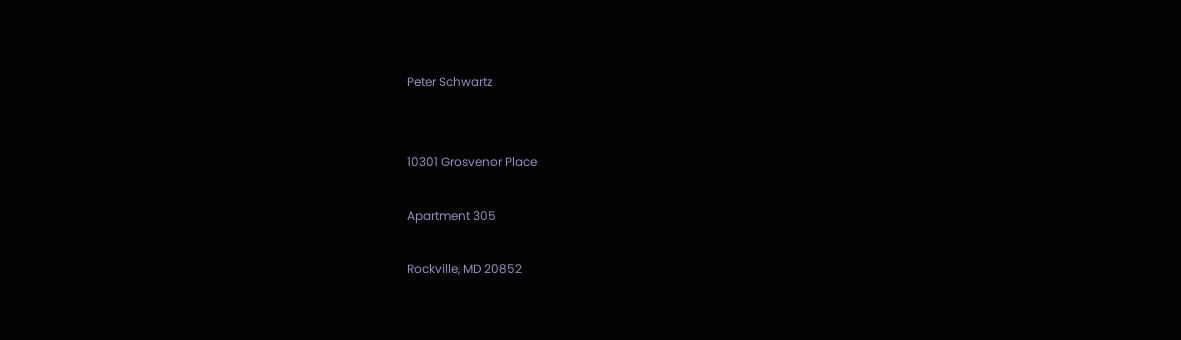Peter Schwartz


10301 Grosvenor Place

Apartment 305

Rockville, MD 20852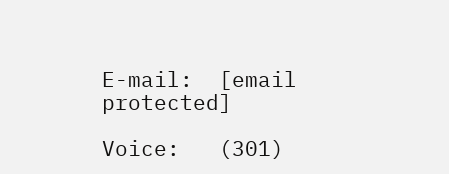E-mail:  [email protected]

Voice:   (301)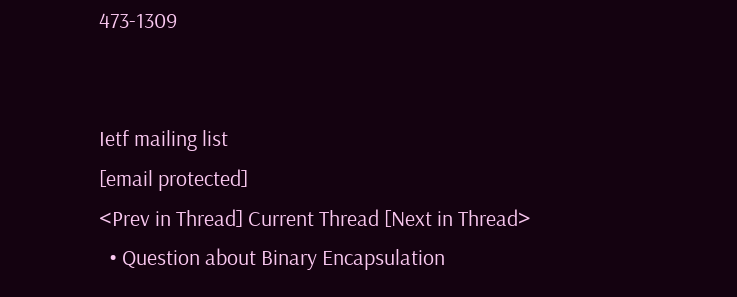473-1309


Ietf mailing list
[email protected]
<Prev in Thread] Current Thread [Next in Thread>
  • Question about Binary Encapsulation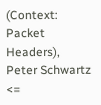(Context: Packet Headers), Peter Schwartz <=